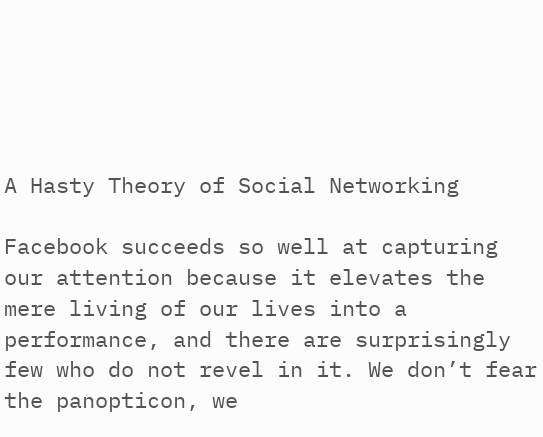A Hasty Theory of Social Networking

Facebook succeeds so well at capturing our attention because it elevates the mere living of our lives into a performance, and there are surprisingly few who do not revel in it. We don’t fear the panopticon, we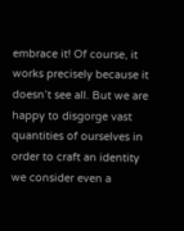embrace it! Of course, it works precisely because it doesn’t see all. But we are happy to disgorge vast quantities of ourselves in order to craft an identity we consider even a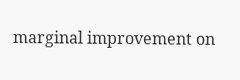marginal improvement on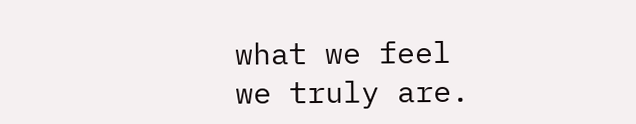what we feel we truly are.